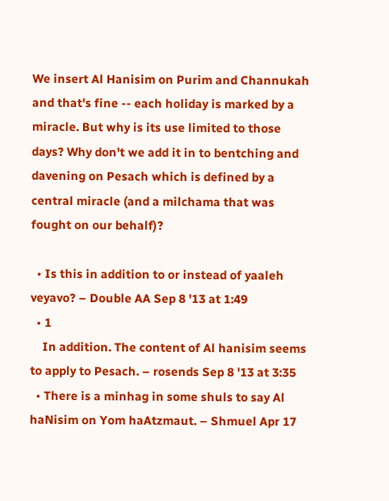We insert Al Hanisim on Purim and Channukah and that's fine -- each holiday is marked by a miracle. But why is its use limited to those days? Why don't we add it in to bentching and davening on Pesach which is defined by a central miracle (and a milchama that was fought on our behalf)?

  • Is this in addition to or instead of yaaleh veyavo? – Double AA Sep 8 '13 at 1:49
  • 1
    In addition. The content of Al hanisim seems to apply to Pesach. – rosends Sep 8 '13 at 3:35
  • There is a minhag in some shuls to say Al haNisim on Yom haAtzmaut. – Shmuel Apr 17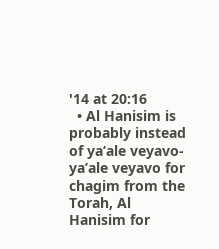'14 at 20:16
  • Al Hanisim is probably instead of ya’ale veyavo- ya’ale veyavo for chagim from the Torah, Al Hanisim for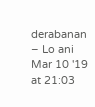derabanan – Lo ani Mar 10 '19 at 21:03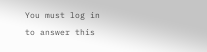You must log in to answer this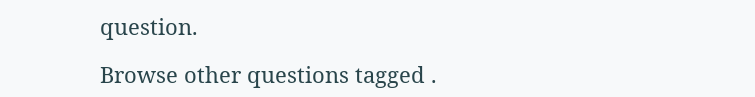question.

Browse other questions tagged .